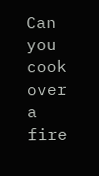Can you cook over a fire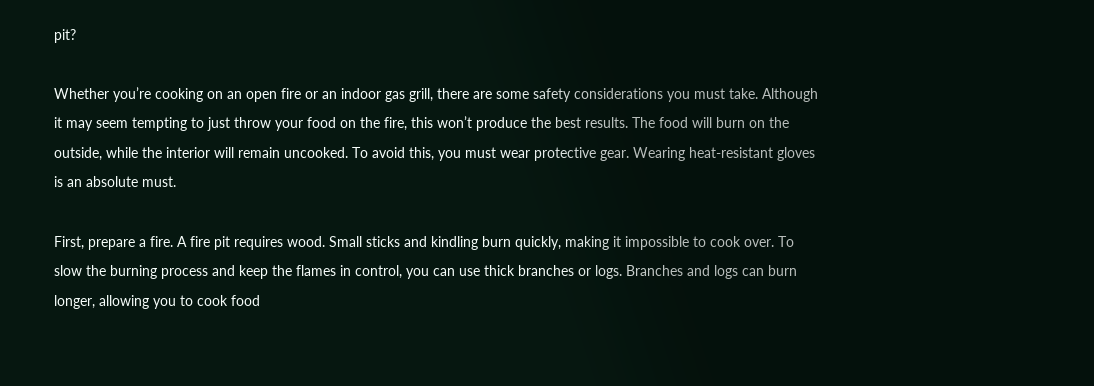pit?

Whether you’re cooking on an open fire or an indoor gas grill, there are some safety considerations you must take. Although it may seem tempting to just throw your food on the fire, this won’t produce the best results. The food will burn on the outside, while the interior will remain uncooked. To avoid this, you must wear protective gear. Wearing heat-resistant gloves is an absolute must.

First, prepare a fire. A fire pit requires wood. Small sticks and kindling burn quickly, making it impossible to cook over. To slow the burning process and keep the flames in control, you can use thick branches or logs. Branches and logs can burn longer, allowing you to cook food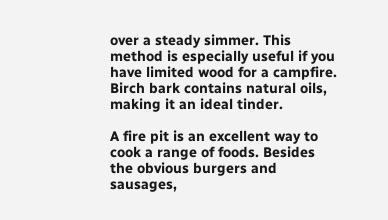over a steady simmer. This method is especially useful if you have limited wood for a campfire. Birch bark contains natural oils, making it an ideal tinder.

A fire pit is an excellent way to cook a range of foods. Besides the obvious burgers and sausages,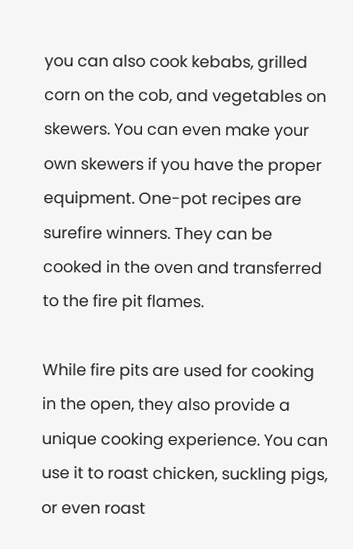you can also cook kebabs, grilled corn on the cob, and vegetables on skewers. You can even make your own skewers if you have the proper equipment. One-pot recipes are surefire winners. They can be cooked in the oven and transferred to the fire pit flames.

While fire pits are used for cooking in the open, they also provide a unique cooking experience. You can use it to roast chicken, suckling pigs, or even roast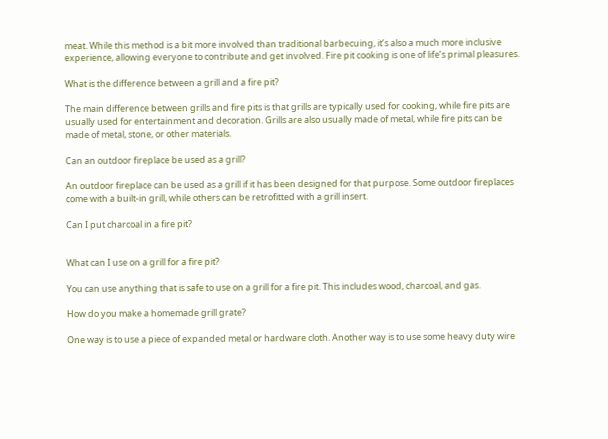meat. While this method is a bit more involved than traditional barbecuing, it’s also a much more inclusive experience, allowing everyone to contribute and get involved. Fire pit cooking is one of life’s primal pleasures.

What is the difference between a grill and a fire pit?

The main difference between grills and fire pits is that grills are typically used for cooking, while fire pits are usually used for entertainment and decoration. Grills are also usually made of metal, while fire pits can be made of metal, stone, or other materials.

Can an outdoor fireplace be used as a grill?

An outdoor fireplace can be used as a grill if it has been designed for that purpose. Some outdoor fireplaces come with a built-in grill, while others can be retrofitted with a grill insert.

Can I put charcoal in a fire pit?


What can I use on a grill for a fire pit?

You can use anything that is safe to use on a grill for a fire pit. This includes wood, charcoal, and gas.

How do you make a homemade grill grate?

One way is to use a piece of expanded metal or hardware cloth. Another way is to use some heavy duty wire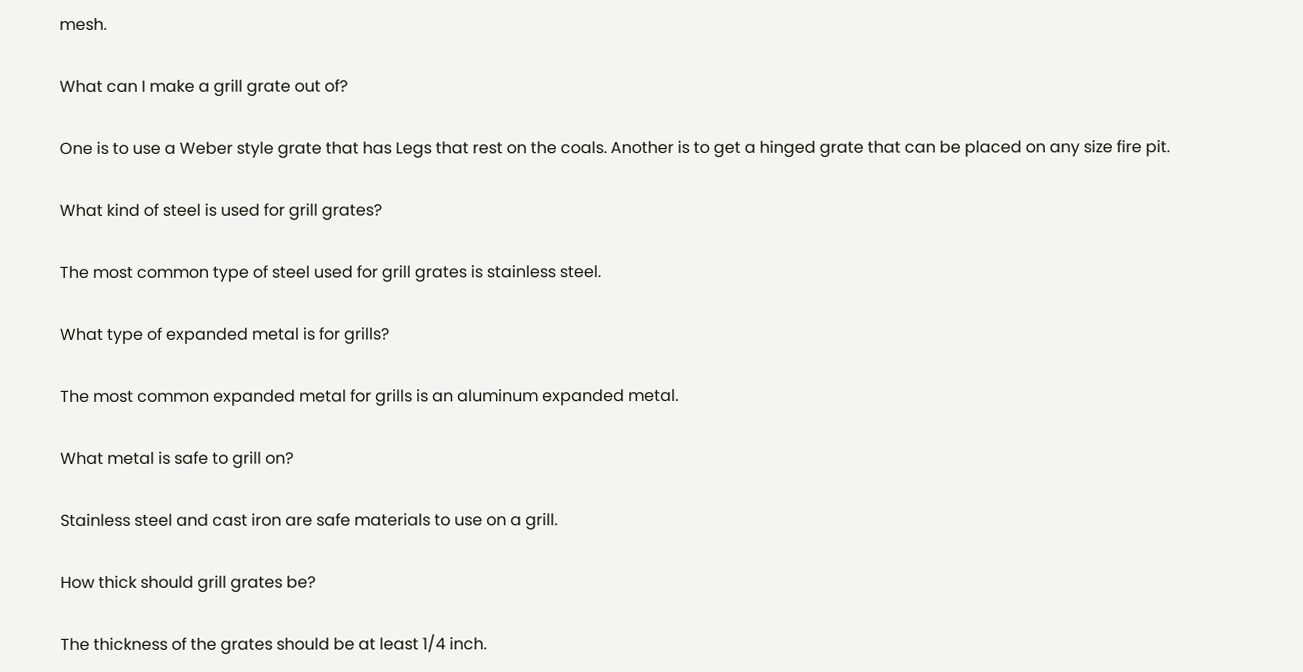mesh.

What can I make a grill grate out of?

One is to use a Weber style grate that has Legs that rest on the coals. Another is to get a hinged grate that can be placed on any size fire pit.

What kind of steel is used for grill grates?

The most common type of steel used for grill grates is stainless steel.

What type of expanded metal is for grills?

The most common expanded metal for grills is an aluminum expanded metal.

What metal is safe to grill on?

Stainless steel and cast iron are safe materials to use on a grill.

How thick should grill grates be?

The thickness of the grates should be at least 1/4 inch.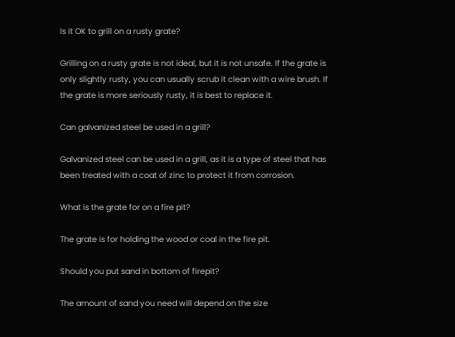Is it OK to grill on a rusty grate?

Grilling on a rusty grate is not ideal, but it is not unsafe. If the grate is only slightly rusty, you can usually scrub it clean with a wire brush. If the grate is more seriously rusty, it is best to replace it.

Can galvanized steel be used in a grill?

Galvanized steel can be used in a grill, as it is a type of steel that has been treated with a coat of zinc to protect it from corrosion.

What is the grate for on a fire pit?

The grate is for holding the wood or coal in the fire pit.

Should you put sand in bottom of firepit?

The amount of sand you need will depend on the size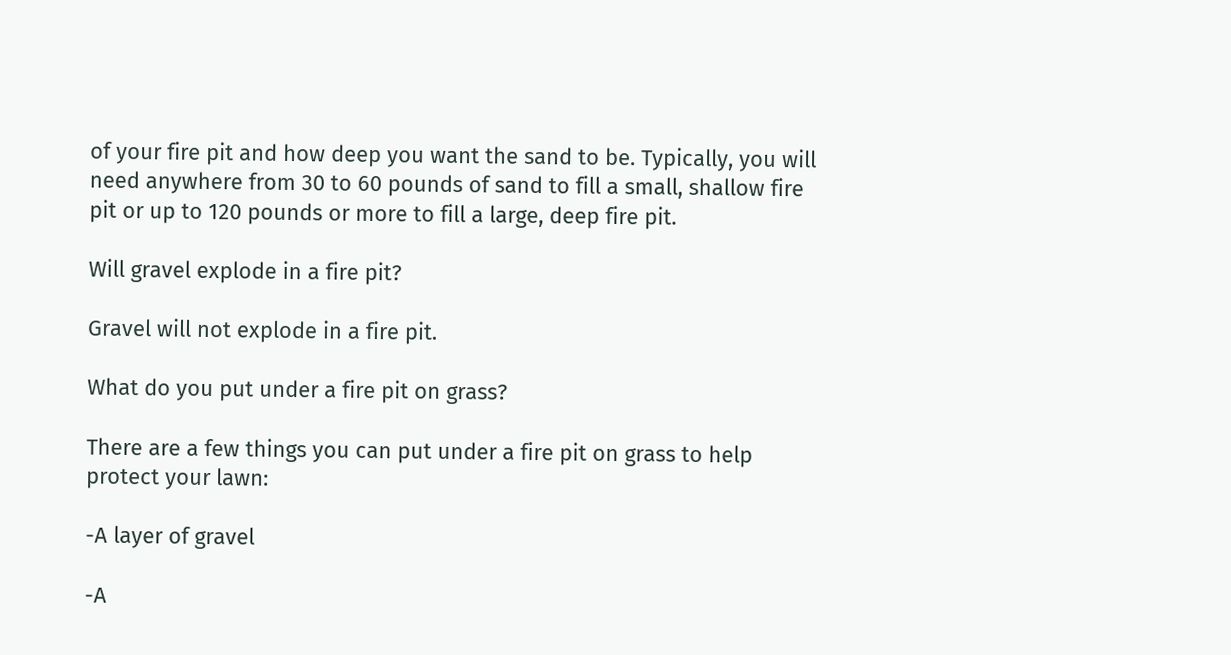of your fire pit and how deep you want the sand to be. Typically, you will need anywhere from 30 to 60 pounds of sand to fill a small, shallow fire pit or up to 120 pounds or more to fill a large, deep fire pit.

Will gravel explode in a fire pit?

Gravel will not explode in a fire pit.

What do you put under a fire pit on grass?

There are a few things you can put under a fire pit on grass to help protect your lawn:

-A layer of gravel

-A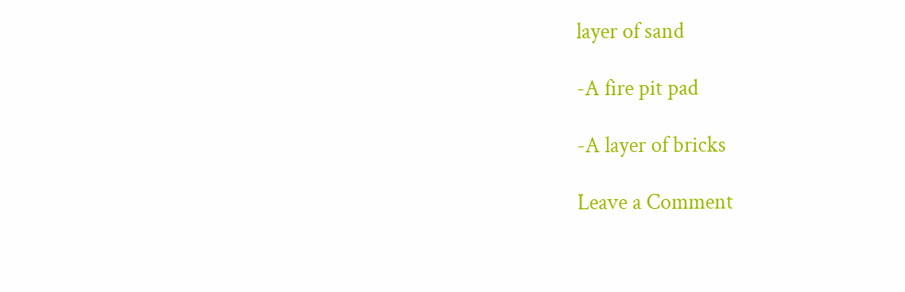layer of sand

-A fire pit pad

-A layer of bricks

Leave a Comment